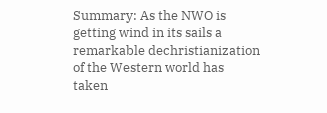Summary: As the NWO is getting wind in its sails a remarkable dechristianization of the Western world has taken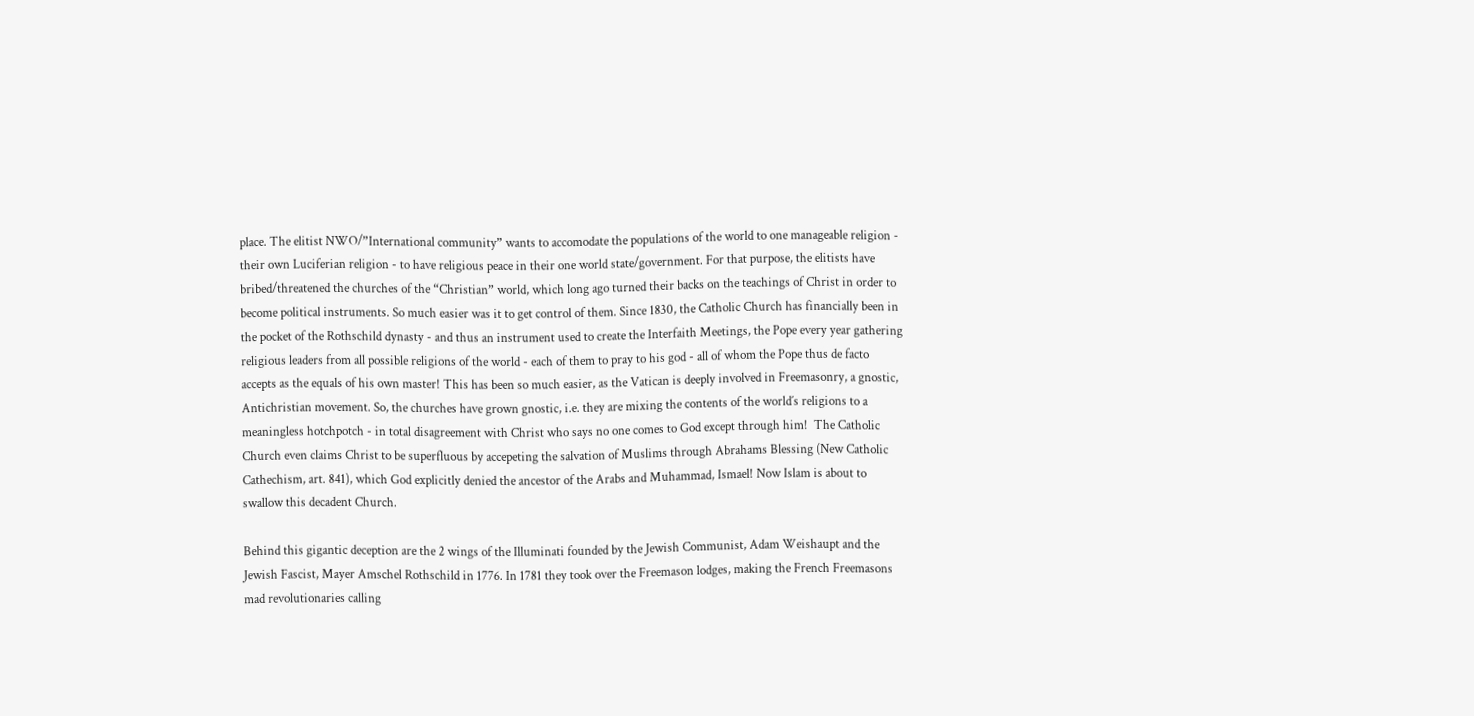place. The elitist NWO/”International community” wants to accomodate the populations of the world to one manageable religion - their own Luciferian religion - to have religious peace in their one world state/government. For that purpose, the elitists have bribed/threatened the churches of the “Christian” world, which long ago turned their backs on the teachings of Christ in order to become political instruments. So much easier was it to get control of them. Since 1830, the Catholic Church has financially been in the pocket of the Rothschild dynasty - and thus an instrument used to create the Interfaith Meetings, the Pope every year gathering religious leaders from all possible religions of the world - each of them to pray to his god - all of whom the Pope thus de facto accepts as the equals of his own master! This has been so much easier, as the Vatican is deeply involved in Freemasonry, a gnostic, Antichristian movement. So, the churches have grown gnostic, i.e. they are mixing the contents of the world´s religions to a meaningless hotchpotch - in total disagreement with Christ who says no one comes to God except through him!  The Catholic Church even claims Christ to be superfluous by accepeting the salvation of Muslims through Abrahams Blessing (New Catholic Cathechism, art. 841), which God explicitly denied the ancestor of the Arabs and Muhammad, Ismael! Now Islam is about to swallow this decadent Church.

Behind this gigantic deception are the 2 wings of the Illuminati founded by the Jewish Communist, Adam Weishaupt and the Jewish Fascist, Mayer Amschel Rothschild in 1776. In 1781 they took over the Freemason lodges, making the French Freemasons mad revolutionaries calling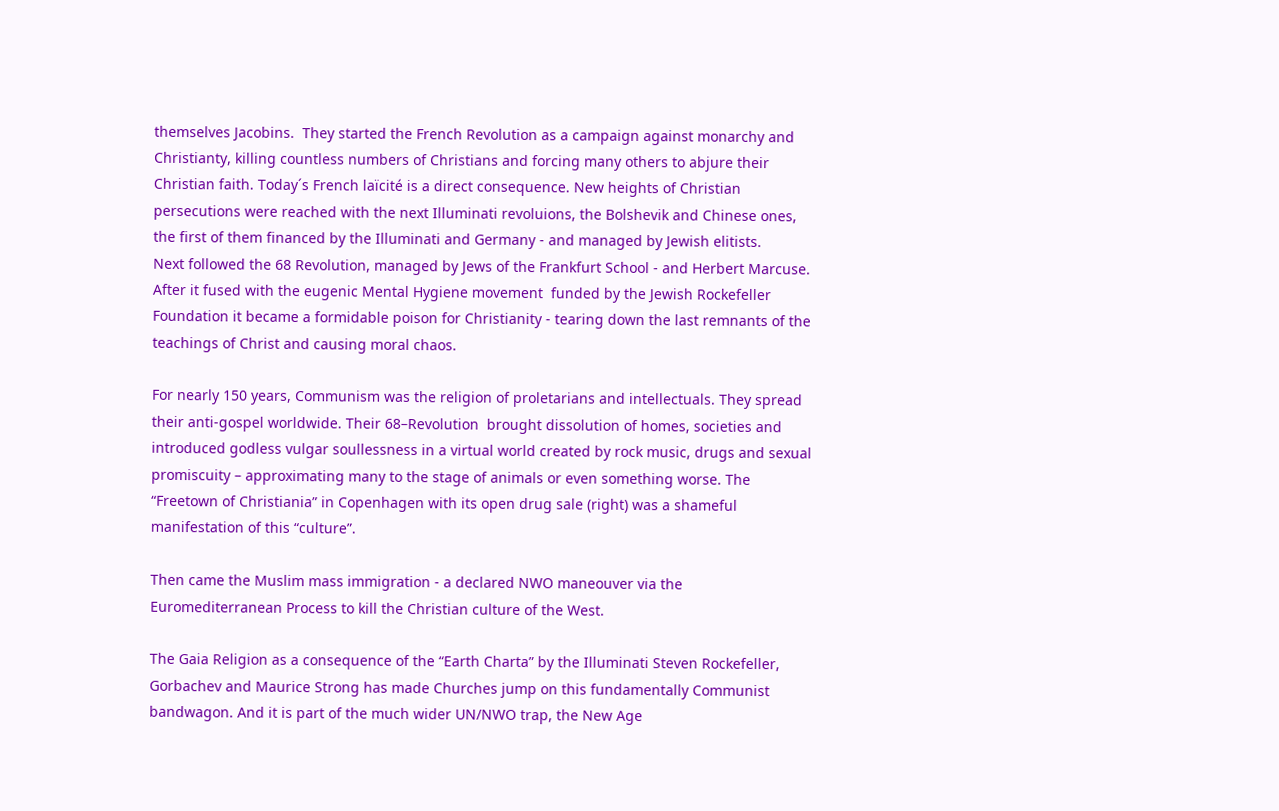themselves Jacobins.  They started the French Revolution as a campaign against monarchy and Christianty, killing countless numbers of Christians and forcing many others to abjure their Christian faith. Today´s French laïcité is a direct consequence. New heights of Christian persecutions were reached with the next Illuminati revoluions, the Bolshevik and Chinese ones, the first of them financed by the Illuminati and Germany - and managed by Jewish elitists.
Next followed the 68 Revolution, managed by Jews of the Frankfurt School - and Herbert Marcuse. After it fused with the eugenic Mental Hygiene movement  funded by the Jewish Rockefeller Foundation it became a formidable poison for Christianity - tearing down the last remnants of the teachings of Christ and causing moral chaos.

For nearly 150 years, Communism was the religion of proletarians and intellectuals. They spread their anti-gospel worldwide. Their 68–Revolution  brought dissolution of homes, societies and introduced godless vulgar soullessness in a virtual world created by rock music, drugs and sexual promiscuity – approximating many to the stage of animals or even something worse. The “Freetown of Christiania” in Copenhagen with its open drug sale (right) was a shameful manifestation of this “culture”.

Then came the Muslim mass immigration - a declared NWO maneouver via the Euromediterranean Process to kill the Christian culture of the West.

The Gaia Religion as a consequence of the “Earth Charta” by the Illuminati Steven Rockefeller, Gorbachev and Maurice Strong has made Churches jump on this fundamentally Communist bandwagon. And it is part of the much wider UN/NWO trap, the New Age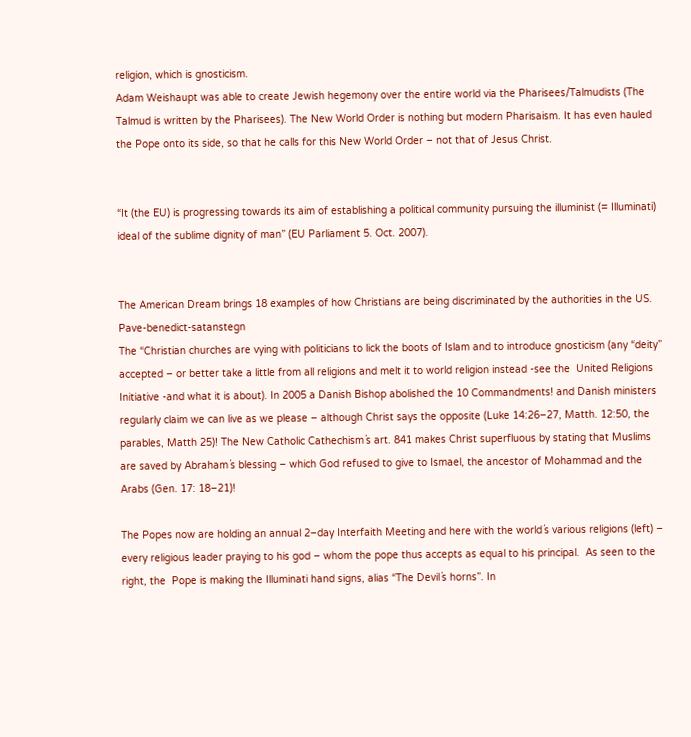religion, which is gnosticism.
Adam Weishaupt was able to create Jewish hegemony over the entire world via the Pharisees/Talmudists (The Talmud is written by the Pharisees). The New World Order is nothing but modern Pharisaism. It has even hauled the Pope onto its side, so that he calls for this New World Order – not that of Jesus Christ.


“It (the EU) is progressing towards its aim of establishing a political community pursuing the illuminist (= Illuminati) ideal of the sublime dignity of man” (EU Parliament 5. Oct. 2007).


The American Dream brings 18 examples of how Christians are being discriminated by the authorities in the US. Pave-benedict-satanstegn
The “Christian churches are vying with politicians to lick the boots of Islam and to introduce gnosticism (any “deity” accepted – or better take a little from all religions and melt it to world religion instead -see the  United Religions Initiative -and what it is about). In 2005 a Danish Bishop abolished the 10 Commandments! and Danish ministers regularly claim we can live as we please – although Christ says the opposite (Luke 14:26–27, Matth. 12:50, the parables, Matth 25)! The New Catholic Cathechism´s art. 841 makes Christ superfluous by stating that Muslims are saved by Abraham´s blessing – which God refused to give to Ismael, the ancestor of Mohammad and the Arabs (Gen. 17: 18–21)!

The Popes now are holding an annual 2–day Interfaith Meeting and here with the world´s various religions (left) – every religious leader praying to his god – whom the pope thus accepts as equal to his principal.  As seen to the right, the  Pope is making the Illuminati hand signs, alias “The Devil´s horns”. In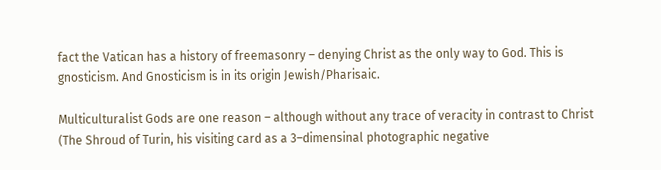fact the Vatican has a history of freemasonry – denying Christ as the only way to God. This is gnosticism. And Gnosticism is in its origin Jewish/Pharisaic.

Multiculturalist Gods are one reason – although without any trace of veracity in contrast to Christ (The Shroud of Turin, his visiting card as a 3–dimensinal photographic negative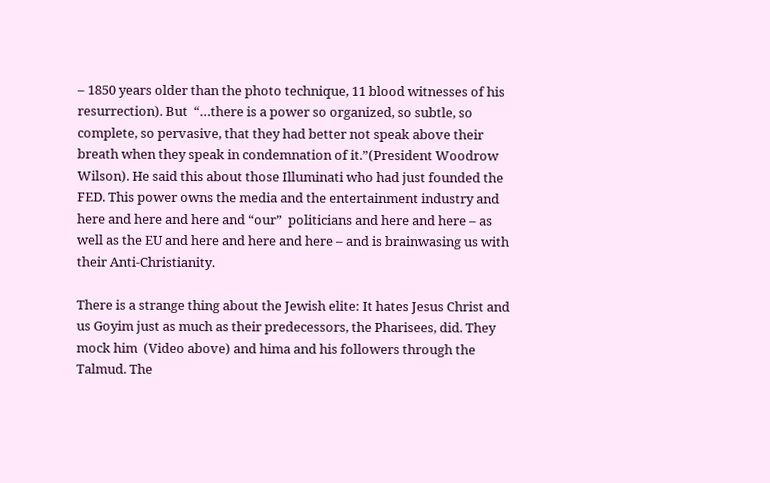– 1850 years older than the photo technique, 11 blood witnesses of his resurrection). But  “…there is a power so organized, so subtle, so complete, so pervasive, that they had better not speak above their breath when they speak in condemnation of it.”(President Woodrow Wilson). He said this about those Illuminati who had just founded the FED. This power owns the media and the entertainment industry and here and here and here and “our”  politicians and here and here – as well as the EU and here and here and here – and is brainwasing us with their Anti-Christianity.

There is a strange thing about the Jewish elite: It hates Jesus Christ and us Goyim just as much as their predecessors, the Pharisees, did. They mock him  (Video above) and hima and his followers through the Talmud. The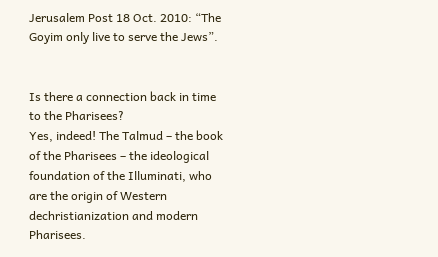Jerusalem Post 18 Oct. 2010: “The Goyim only live to serve the Jews”.


Is there a connection back in time to the Pharisees?
Yes, indeed! The Talmud – the book of the Pharisees – the ideological foundation of the Illuminati, who are the origin of Western dechristianization and modern Pharisees.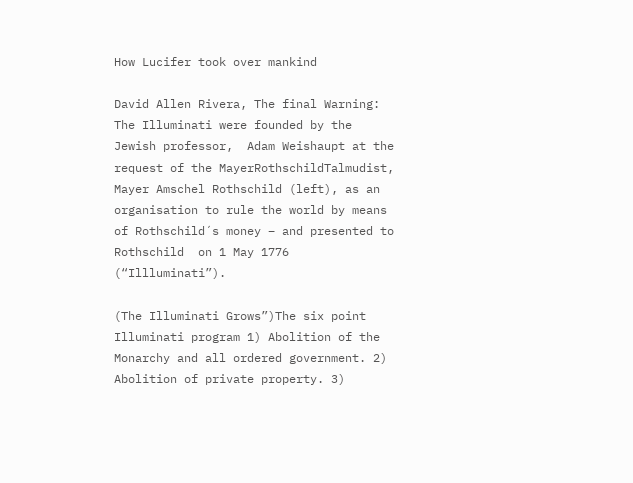How Lucifer took over mankind

David Allen Rivera, The final Warning: The Illuminati were founded by the Jewish professor,  Adam Weishaupt at the request of the MayerRothschildTalmudist, Mayer Amschel Rothschild (left), as an organisation to rule the world by means of Rothschild´s money – and presented to Rothschild  on 1 May 1776 (“Illluminati”).

(The Illuminati Grows”)The six point Illuminati program 1) Abolition of the Monarchy and all ordered government. 2) Abolition of private property. 3)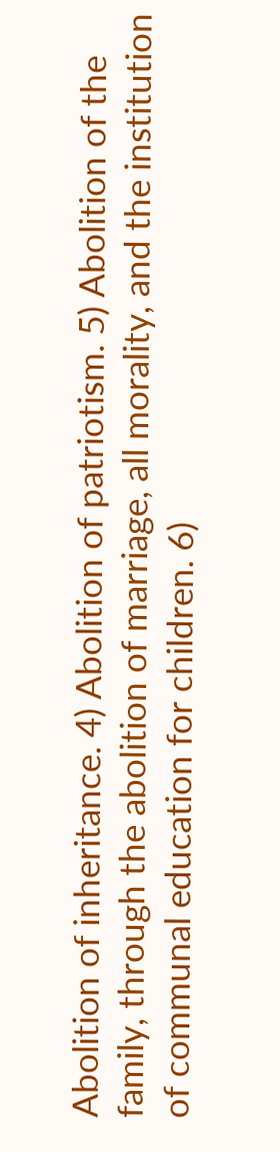Abolition of inheritance. 4) Abolition of patriotism. 5) Abolition of the family, through the abolition of marriage, all morality, and the institution of communal education for children. 6)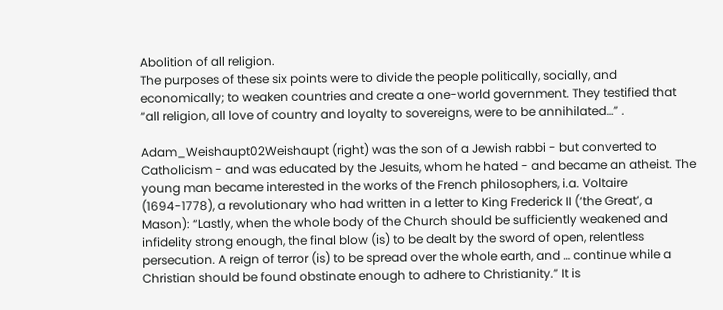Abolition of all religion.
The purposes of these six points were to divide the people politically, socially, and economically; to weaken countries and create a one-world government. They testified that “all religion, all love of country and loyalty to sovereigns, were to be annihilated…” .

Adam_Weishaupt02Weishaupt (right) was the son of a Jewish rabbi - but converted to Catholicism - and was educated by the Jesuits, whom he hated - and became an atheist. The young man became interested in the works of the French philosophers, i.a. Voltaire (1694-1778), a revolutionary who had written in a letter to King Frederick II (‘the Great’, a Mason): “Lastly, when the whole body of the Church should be sufficiently weakened and infidelity strong enough, the final blow (is) to be dealt by the sword of open, relentless persecution. A reign of terror (is) to be spread over the whole earth, and … continue while a Christian should be found obstinate enough to adhere to Christianity.” It is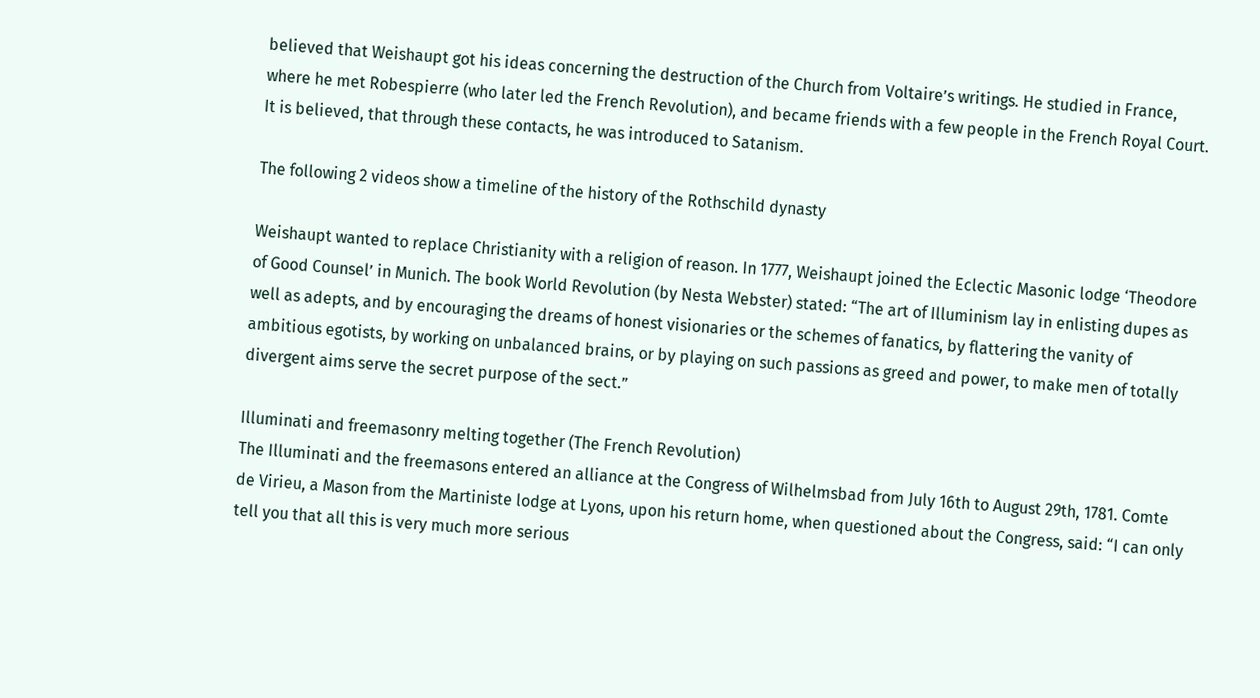believed that Weishaupt got his ideas concerning the destruction of the Church from Voltaire’s writings. He studied in France, where he met Robespierre (who later led the French Revolution), and became friends with a few people in the French Royal Court. It is believed, that through these contacts, he was introduced to Satanism.

The following 2 videos show a timeline of the history of the Rothschild dynasty

Weishaupt wanted to replace Christianity with a religion of reason. In 1777, Weishaupt joined the Eclectic Masonic lodge ‘Theodore of Good Counsel’ in Munich. The book World Revolution (by Nesta Webster) stated: “The art of Illuminism lay in enlisting dupes as well as adepts, and by encouraging the dreams of honest visionaries or the schemes of fanatics, by flattering the vanity of ambitious egotists, by working on unbalanced brains, or by playing on such passions as greed and power, to make men of totally divergent aims serve the secret purpose of the sect.”

Illuminati and freemasonry melting together (The French Revolution)
The Illuminati and the freemasons entered an alliance at the Congress of Wilhelmsbad from July 16th to August 29th, 1781. Comte de Virieu, a Mason from the Martiniste lodge at Lyons, upon his return home, when questioned about the Congress, said: “I can only tell you that all this is very much more serious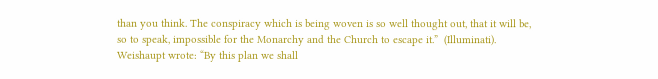than you think. The conspiracy which is being woven is so well thought out, that it will be, so to speak, impossible for the Monarchy and the Church to escape it.”  (Illuminati).
Weishaupt wrote: “By this plan we shall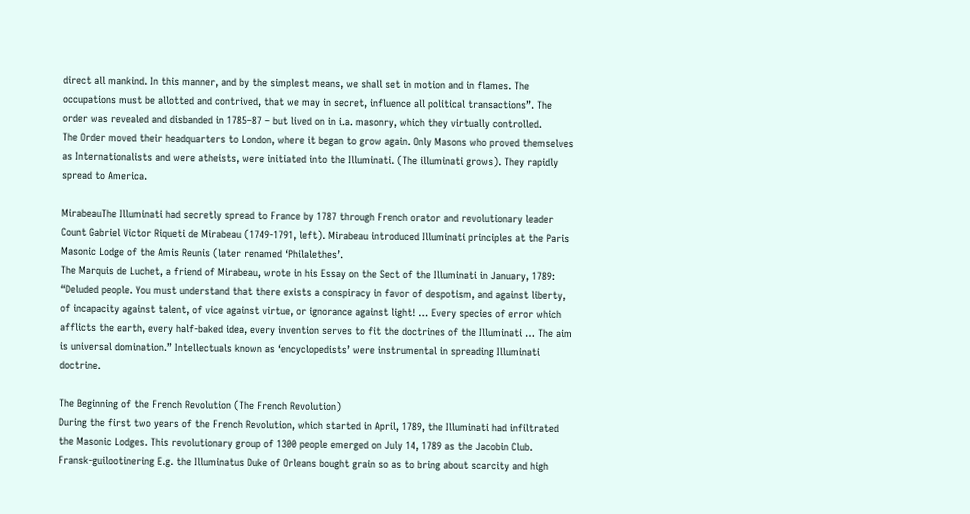direct all mankind. In this manner, and by the simplest means, we shall set in motion and in flames. The occupations must be allotted and contrived, that we may in secret, influence all political transactions”. The order was revealed and disbanded in 1785–87 – but lived on in i.a. masonry, which they virtually controlled.
The Order moved their headquarters to London, where it began to grow again. Only Masons who proved themselves as Internationalists and were atheists, were initiated into the Illuminati. (The illuminati grows). They rapidly spread to America.

MirabeauThe Illuminati had secretly spread to France by 1787 through French orator and revolutionary leader Count Gabriel Victor Riqueti de Mirabeau (1749-1791, left). Mirabeau introduced Illuminati principles at the Paris Masonic Lodge of the Amis Reunis (later renamed ‘Philalethes’.
The Marquis de Luchet, a friend of Mirabeau, wrote in his Essay on the Sect of the Illuminati in January, 1789: “Deluded people. You must understand that there exists a conspiracy in favor of despotism, and against liberty, of incapacity against talent, of vice against virtue, or ignorance against light! … Every species of error which afflicts the earth, every half-baked idea, every invention serves to fit the doctrines of the Illuminati … The aim is universal domination.” Intellectuals known as ‘encyclopedists’ were instrumental in spreading Illuminati doctrine.

The Beginning of the French Revolution (The French Revolution)
During the first two years of the French Revolution, which started in April, 1789, the Illuminati had infiltrated the Masonic Lodges. This revolutionary group of 1300 people emerged on July 14, 1789 as the Jacobin Club.
Fransk-guilootinering E.g. the Illuminatus Duke of Orleans bought grain so as to bring about scarcity and high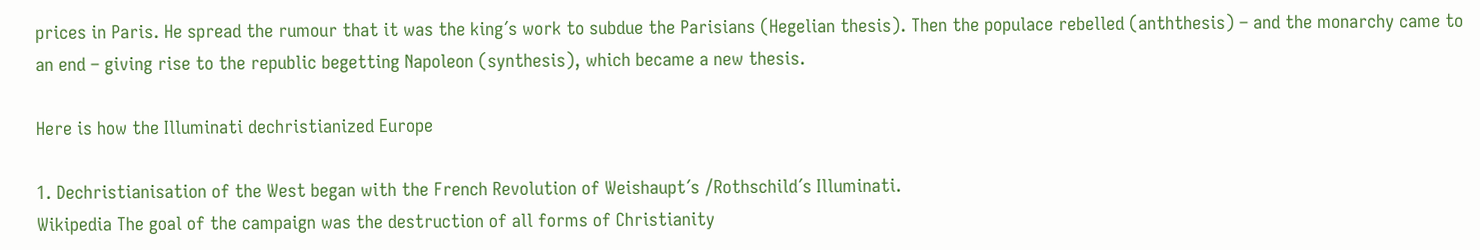prices in Paris. He spread the rumour that it was the king´s work to subdue the Parisians (Hegelian thesis). Then the populace rebelled (anththesis) – and the monarchy came to an end – giving rise to the republic begetting Napoleon (synthesis), which became a new thesis.

Here is how the Illuminati dechristianized Europe

1. Dechristianisation of the West began with the French Revolution of Weishaupt´s /Rothschild´s Illuminati.
Wikipedia The goal of the campaign was the destruction of all forms of Christianity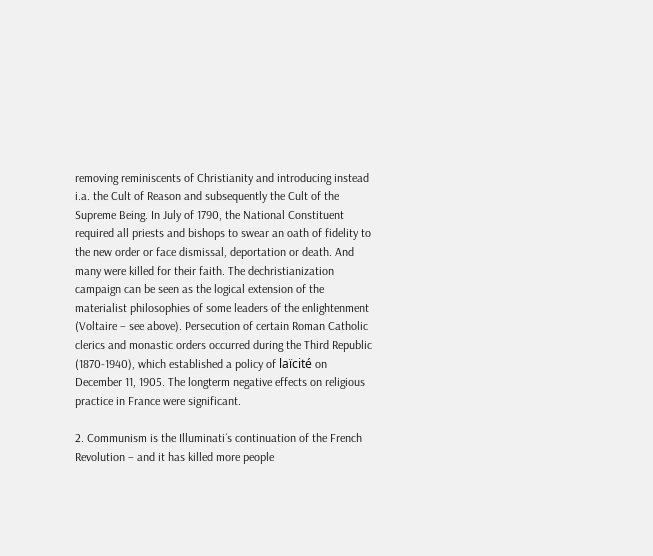removing reminiscents of Christianity and introducing instead i.a. the Cult of Reason and subsequently the Cult of the Supreme Being. In July of 1790, the National Constituent required all priests and bishops to swear an oath of fidelity to the new order or face dismissal, deportation or death. And many were killed for their faith. The dechristianization campaign can be seen as the logical extension of the materialist philosophies of some leaders of the enlightenment (Voltaire – see above). Persecution of certain Roman Catholic clerics and monastic orders occurred during the Third Republic (1870-1940), which established a policy of laïcité on December 11, 1905. The longterm negative effects on religious practice in France were significant.

2. Communism is the Illuminati´s continuation of the French Revolution – and it has killed more people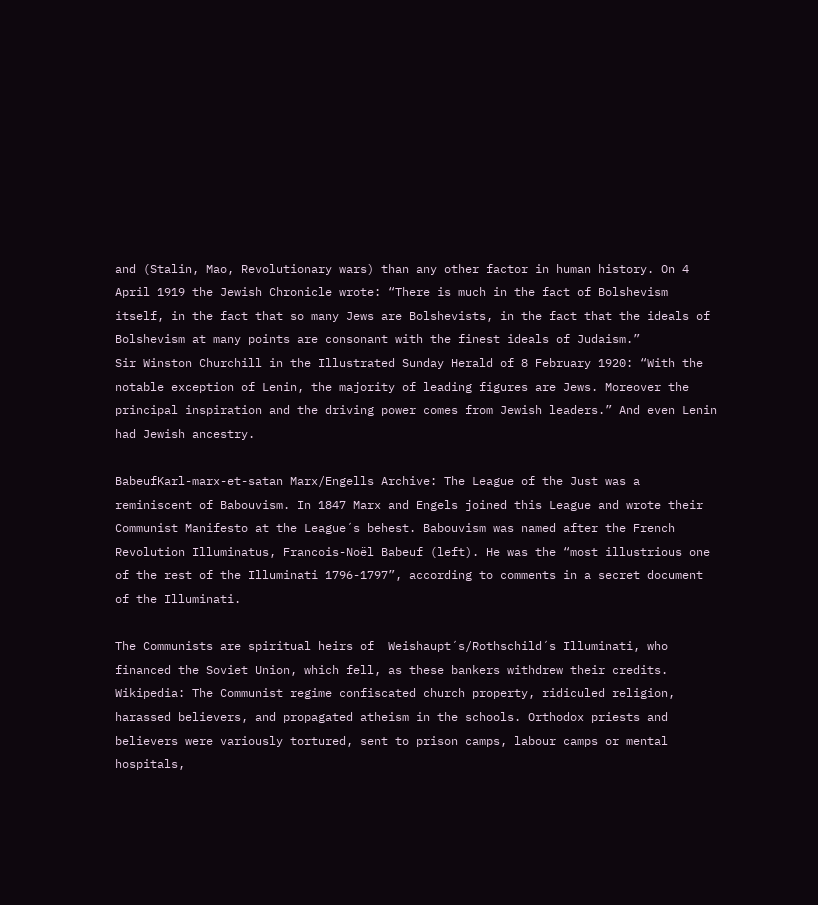and (Stalin, Mao, Revolutionary wars) than any other factor in human history. On 4 April 1919 the Jewish Chronicle wrote: “There is much in the fact of Bolshevism itself, in the fact that so many Jews are Bolshevists, in the fact that the ideals of Bolshevism at many points are consonant with the finest ideals of Judaism.”
Sir Winston Churchill in the Illustrated Sunday Herald of 8 February 1920: “With the notable exception of Lenin, the majority of leading figures are Jews. Moreover the principal inspiration and the driving power comes from Jewish leaders.” And even Lenin had Jewish ancestry.

BabeufKarl-marx-et-satan Marx/Engells Archive: The League of the Just was a reminiscent of Babouvism. In 1847 Marx and Engels joined this League and wrote their Communist Manifesto at the League´s behest. Babouvism was named after the French Revolution Illuminatus, Francois-Noël Babeuf (left). He was the “most illustrious one of the rest of the Illuminati 1796-1797”, according to comments in a secret document of the Illuminati.

The Communists are spiritual heirs of  Weishaupt´s/Rothschild´s Illuminati, who financed the Soviet Union, which fell, as these bankers withdrew their credits.
Wikipedia: The Communist regime confiscated church property, ridiculed religion, harassed believers, and propagated atheism in the schools. Orthodox priests and believers were variously tortured, sent to prison camps, labour camps or mental hospitals,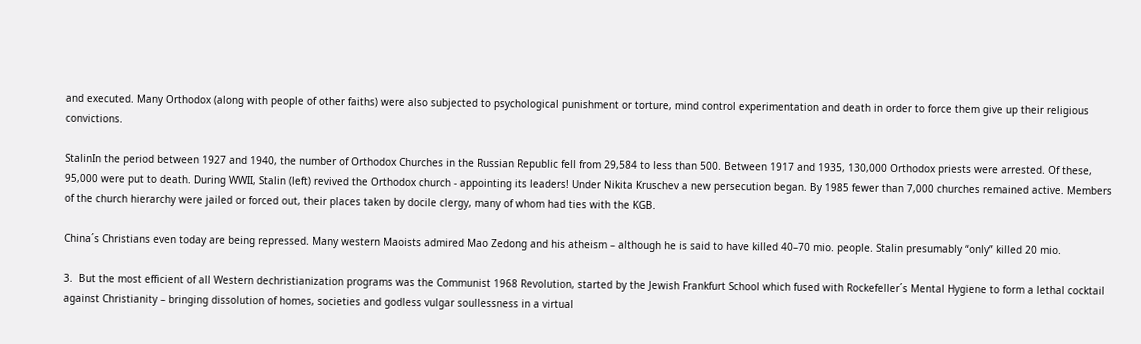and executed. Many Orthodox (along with people of other faiths) were also subjected to psychological punishment or torture, mind control experimentation and death in order to force them give up their religious convictions.

StalinIn the period between 1927 and 1940, the number of Orthodox Churches in the Russian Republic fell from 29,584 to less than 500. Between 1917 and 1935, 130,000 Orthodox priests were arrested. Of these, 95,000 were put to death. During WWII, Stalin (left) revived the Orthodox church - appointing its leaders! Under Nikita Kruschev a new persecution began. By 1985 fewer than 7,000 churches remained active. Members of the church hierarchy were jailed or forced out, their places taken by docile clergy, many of whom had ties with the KGB.

China´s Christians even today are being repressed. Many western Maoists admired Mao Zedong and his atheism – although he is said to have killed 40–70 mio. people. Stalin presumably “only” killed 20 mio.

3.  But the most efficient of all Western dechristianization programs was the Communist 1968 Revolution, started by the Jewish Frankfurt School which fused with Rockefeller´s Mental Hygiene to form a lethal cocktail against Christianity – bringing dissolution of homes, societies and godless vulgar soullessness in a virtual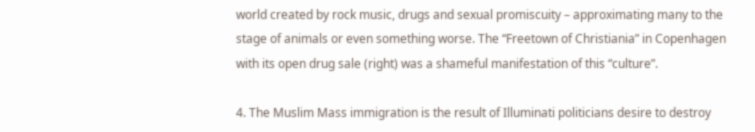world created by rock music, drugs and sexual promiscuity – approximating many to the stage of animals or even something worse. The “Freetown of Christiania” in Copenhagen with its open drug sale (right) was a shameful manifestation of this “culture”.

4. The Muslim Mass immigration is the result of Illuminati politicians desire to destroy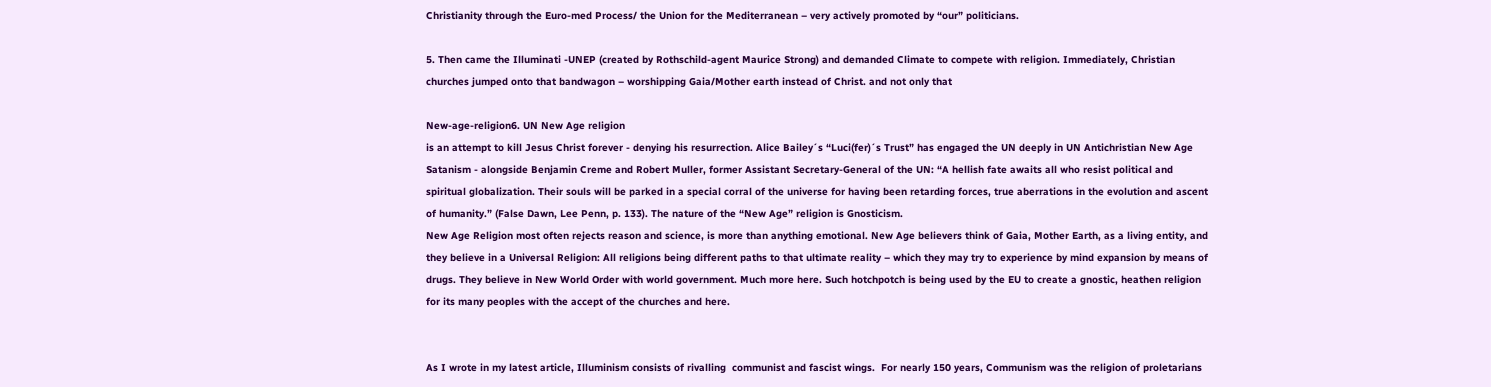Christianity through the Euro-med Process/ the Union for the Mediterranean – very actively promoted by “our” politicians.

5. Then came the Illuminati -UNEP (created by Rothschild-agent Maurice Strong) and demanded Climate to compete with religion. Immediately, Christian churches jumped onto that bandwagon – worshipping Gaia/Mother earth instead of Christ. and not only that

New-age-religion6. UN New Age religion
is an attempt to kill Jesus Christ forever - denying his resurrection. Alice Bailey´s “Luci(fer)´s Trust” has engaged the UN deeply in UN Antichristian New Age Satanism - alongside Benjamin Creme and Robert Muller, former Assistant Secretary-General of the UN: “A hellish fate awaits all who resist political and spiritual globalization. Their souls will be parked in a special corral of the universe for having been retarding forces, true aberrations in the evolution and ascent of humanity.” (False Dawn, Lee Penn, p. 133). The nature of the “New Age” religion is Gnosticism.
New Age Religion most often rejects reason and science, is more than anything emotional. New Age believers think of Gaia, Mother Earth, as a living entity, and they believe in a Universal Religion: All religions being different paths to that ultimate reality – which they may try to experience by mind expansion by means of drugs. They believe in New World Order with world government. Much more here. Such hotchpotch is being used by the EU to create a gnostic, heathen religion for its many peoples with the accept of the churches and here.


As I wrote in my latest article, Illuminism consists of rivalling  communist and fascist wings.  For nearly 150 years, Communism was the religion of proletarians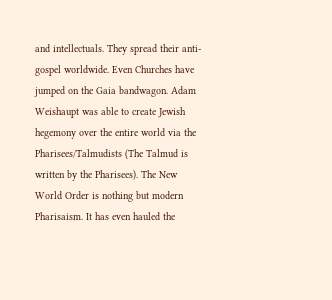and intellectuals. They spread their anti-gospel worldwide. Even Churches have jumped on the Gaia bandwagon. Adam Weishaupt was able to create Jewish hegemony over the entire world via the Pharisees/Talmudists (The Talmud is written by the Pharisees). The New World Order is nothing but modern Pharisaism. It has even hauled the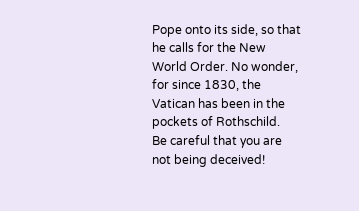Pope onto its side, so that he calls for the New World Order. No wonder, for since 1830, the Vatican has been in the pockets of Rothschild.
Be careful that you are not being deceived!